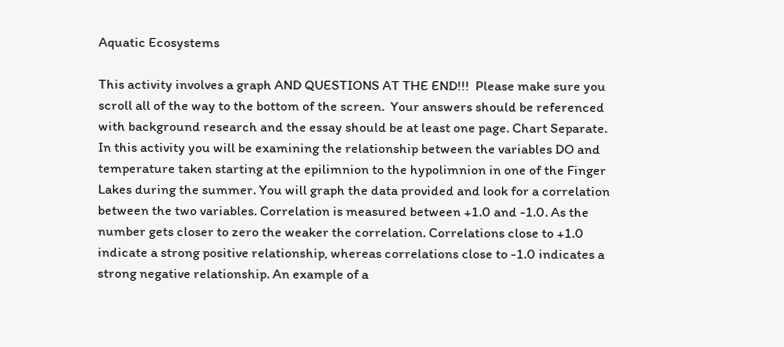Aquatic Ecosystems

This activity involves a graph AND QUESTIONS AT THE END!!!  Please make sure you scroll all of the way to the bottom of the screen.  Your answers should be referenced with background research and the essay should be at least one page. Chart Separate.
In this activity you will be examining the relationship between the variables DO and temperature taken starting at the epilimnion to the hypolimnion in one of the Finger Lakes during the summer. You will graph the data provided and look for a correlation between the two variables. Correlation is measured between +1.0 and -1.0. As the number gets closer to zero the weaker the correlation. Correlations close to +1.0 indicate a strong positive relationship, whereas correlations close to -1.0 indicates a strong negative relationship. An example of a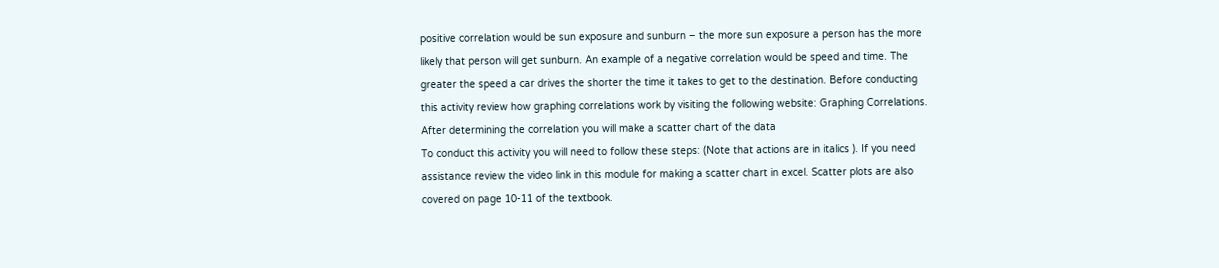positive correlation would be sun exposure and sunburn – the more sun exposure a person has the more likely that person will get sunburn. An example of a negative correlation would be speed and time. The greater the speed a car drives the shorter the time it takes to get to the destination. Before conducting this activity review how graphing correlations work by visiting the following website: Graphing Correlations.  After determining the correlation you will make a scatter chart of the data
To conduct this activity you will need to follow these steps: (Note that actions are in italics ). If you need assistance review the video link in this module for making a scatter chart in excel. Scatter plots are also covered on page 10-11 of the textbook.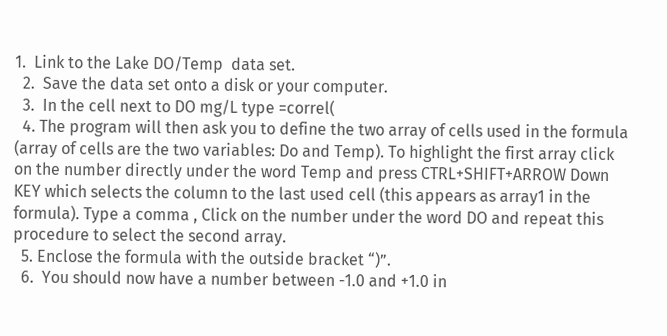1.  Link to the Lake DO/Temp  data set.
  2.  Save the data set onto a disk or your computer.
  3.  In the cell next to DO mg/L type =correl(
  4. The program will then ask you to define the two array of cells used in the formula (array of cells are the two variables: Do and Temp). To highlight the first array click on the number directly under the word Temp and press CTRL+SHIFT+ARROW Down KEY which selects the column to the last used cell (this appears as array1 in the formula). Type a comma , Click on the number under the word DO and repeat this procedure to select the second array.
  5. Enclose the formula with the outside bracket “)”.
  6.  You should now have a number between -1.0 and +1.0 in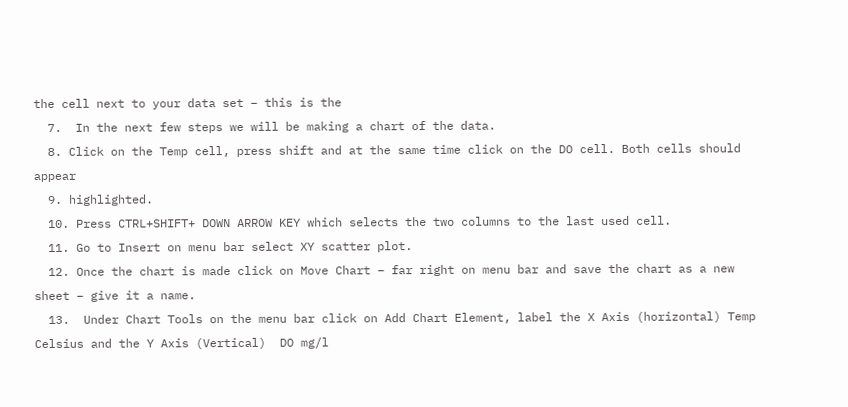the cell next to your data set – this is the
  7.  In the next few steps we will be making a chart of the data.
  8. Click on the Temp cell, press shift and at the same time click on the DO cell. Both cells should appear
  9. highlighted.
  10. Press CTRL+SHIFT+ DOWN ARROW KEY which selects the two columns to the last used cell.
  11. Go to Insert on menu bar select XY scatter plot.
  12. Once the chart is made click on Move Chart – far right on menu bar and save the chart as a new sheet – give it a name.
  13.  Under Chart Tools on the menu bar click on Add Chart Element, label the X Axis (horizontal) Temp Celsius and the Y Axis (Vertical)  DO mg/l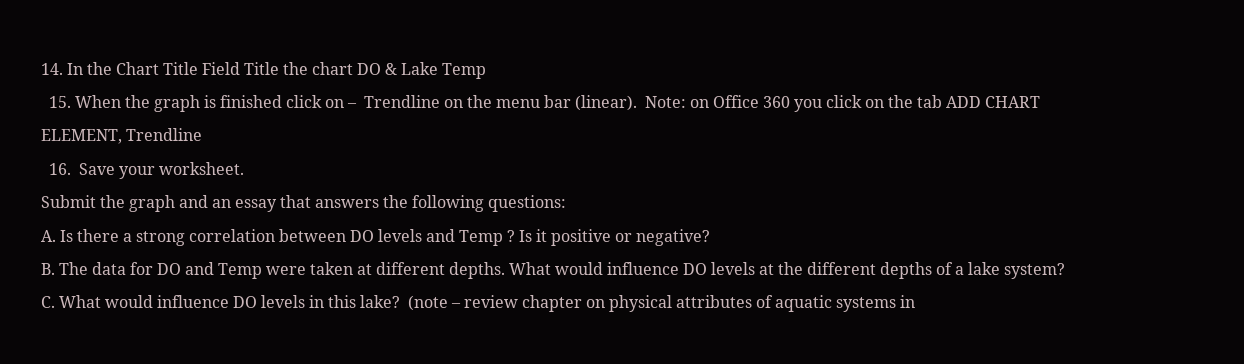14. In the Chart Title Field Title the chart DO & Lake Temp
  15. When the graph is finished click on –  Trendline on the menu bar (linear).  Note: on Office 360 you click on the tab ADD CHART ELEMENT, Trendline
  16.  Save your worksheet.
Submit the graph and an essay that answers the following questions:
A. Is there a strong correlation between DO levels and Temp ? Is it positive or negative?
B. The data for DO and Temp were taken at different depths. What would influence DO levels at the different depths of a lake system?
C. What would influence DO levels in this lake?  (note – review chapter on physical attributes of aquatic systems in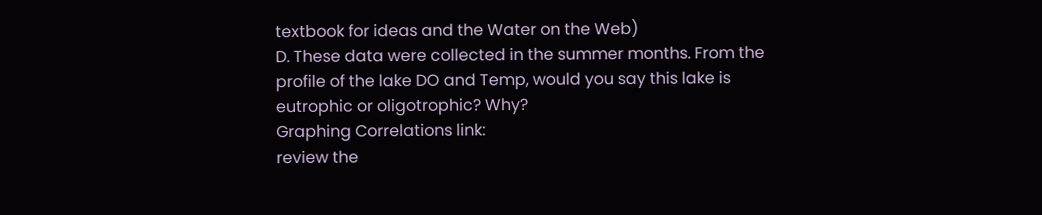textbook for ideas and the Water on the Web)
D. These data were collected in the summer months. From the profile of the lake DO and Temp, would you say this lake is eutrophic or oligotrophic? Why?
Graphing Correlations link:
review the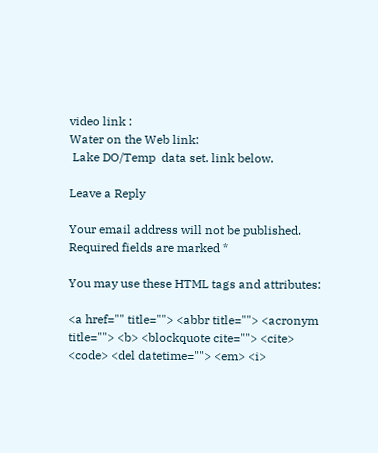video link :
Water on the Web link:
 Lake DO/Temp  data set. link below.

Leave a Reply

Your email address will not be published. Required fields are marked *

You may use these HTML tags and attributes:

<a href="" title=""> <abbr title=""> <acronym title=""> <b> <blockquote cite=""> <cite> <code> <del datetime=""> <em> <i>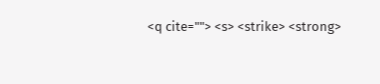<q cite=""> <s> <strike> <strong>